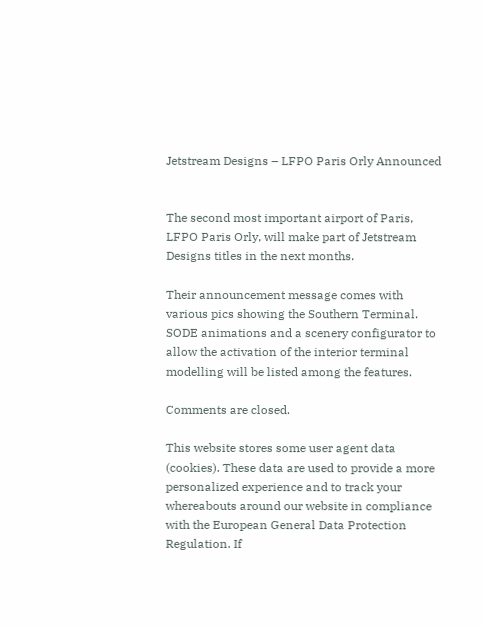Jetstream Designs – LFPO Paris Orly Announced


The second most important airport of Paris, LFPO Paris Orly, will make part of Jetstream Designs titles in the next months.

Their announcement message comes with various pics showing the Southern Terminal. SODE animations and a scenery configurator to allow the activation of the interior terminal modelling will be listed among the features.

Comments are closed.

This website stores some user agent data (cookies). These data are used to provide a more personalized experience and to track your whereabouts around our website in compliance with the European General Data Protection Regulation. If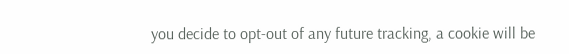you decide to opt-out of any future tracking, a cookie will be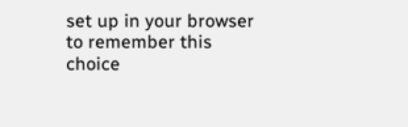set up in your browser to remember this choice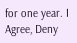for one year. I Agree, Deny